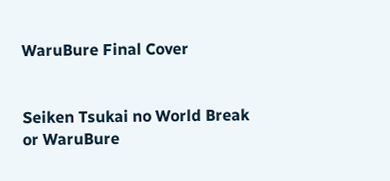WaruBure Final Cover


Seiken Tsukai no World Break or WaruBure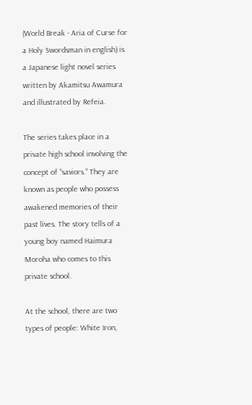(World Break - Aria of Curse for a Holy Swordsman in english) is a Japanese light novel series written by Akamitsu Awamura and illustrated by Refeia.

The series takes place in a private high school involving the concept of “saviors.” They are known as people who possess awakened memories of their past lives. The story tells of a young boy named Haimura Moroha who comes to this private school.

At the school, there are two types of people: White Iron,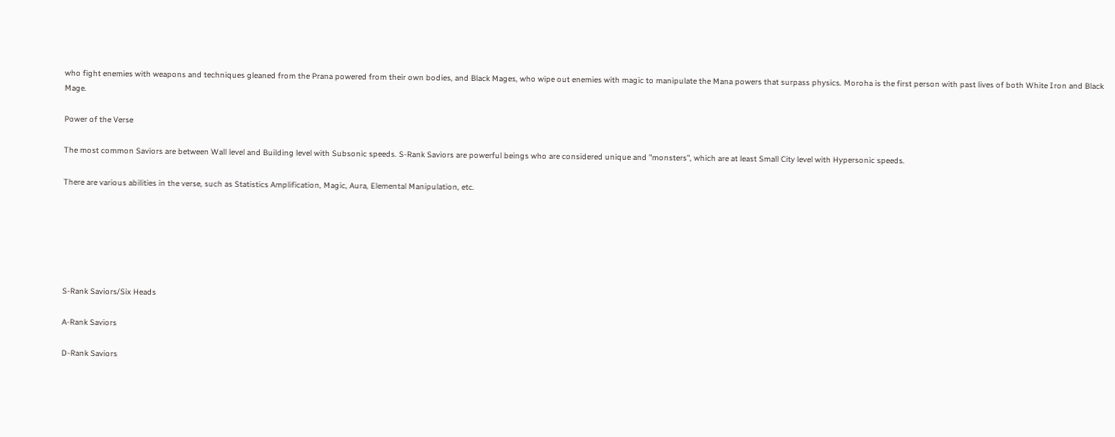who fight enemies with weapons and techniques gleaned from the Prana powered from their own bodies, and Black Mages, who wipe out enemies with magic to manipulate the Mana powers that surpass physics. Moroha is the first person with past lives of both White Iron and Black Mage.

Power of the Verse

The most common Saviors are between Wall level and Building level with Subsonic speeds. S-Rank Saviors are powerful beings who are considered unique and "monsters", which are at least Small City level with Hypersonic speeds.

There are various abilities in the verse, such as Statistics Amplification, Magic, Aura, Elemental Manipulation, etc.






S-Rank Saviors/Six Heads

A-Rank Saviors

D-Rank Saviors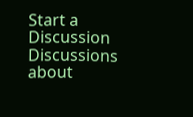Start a Discussion Discussions about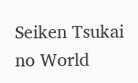Seiken Tsukai no World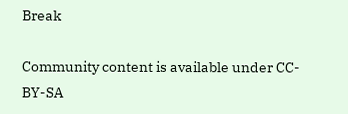Break

Community content is available under CC-BY-SA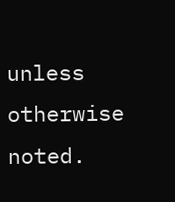unless otherwise noted.